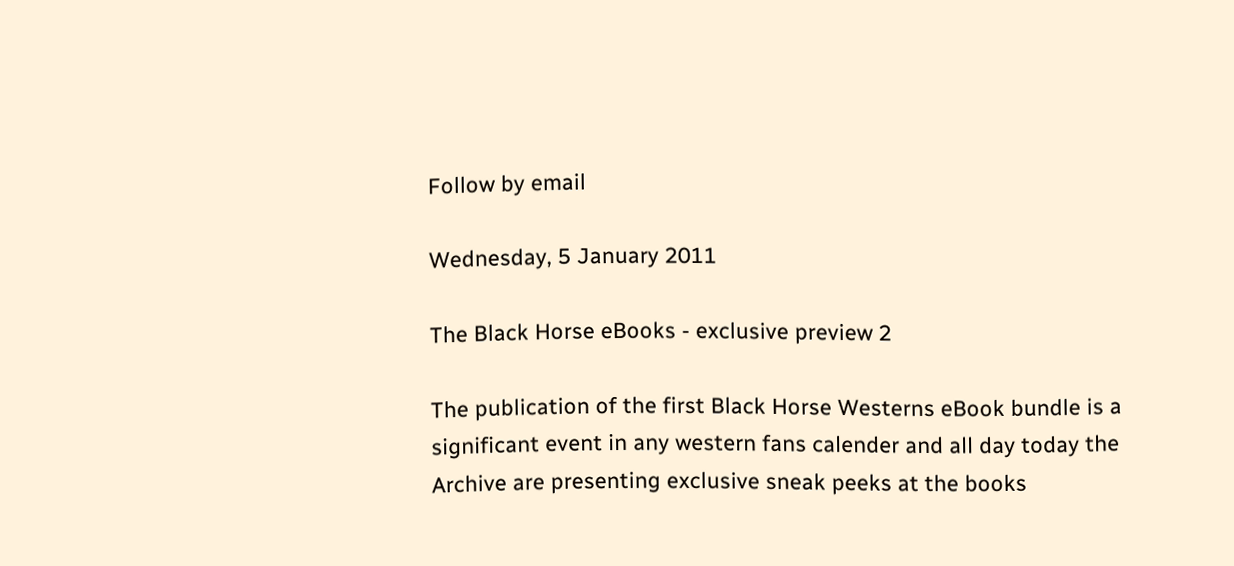Follow by email

Wednesday, 5 January 2011

The Black Horse eBooks - exclusive preview 2

The publication of the first Black Horse Westerns eBook bundle is a significant event in any western fans calender and all day today the Archive are presenting exclusive sneak peeks at the books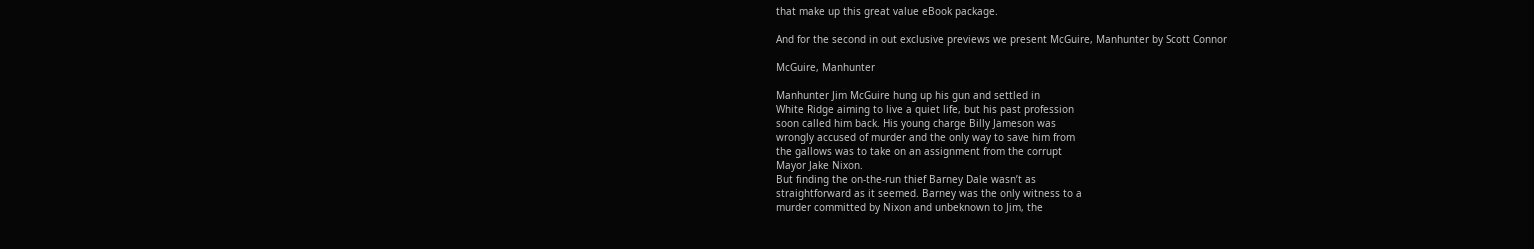that make up this great value eBook package.

And for the second in out exclusive previews we present McGuire, Manhunter by Scott Connor

McGuire, Manhunter

Manhunter Jim McGuire hung up his gun and settled in
White Ridge aiming to live a quiet life, but his past profession
soon called him back. His young charge Billy Jameson was
wrongly accused of murder and the only way to save him from
the gallows was to take on an assignment from the corrupt
Mayor Jake Nixon.
But finding the on-the-run thief Barney Dale wasn’t as
straightforward as it seemed. Barney was the only witness to a
murder committed by Nixon and unbeknown to Jim, the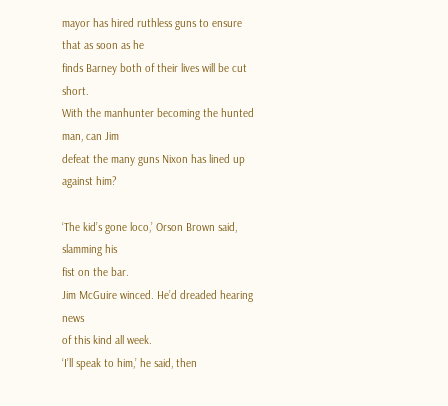mayor has hired ruthless guns to ensure that as soon as he
finds Barney both of their lives will be cut short.
With the manhunter becoming the hunted man, can Jim
defeat the many guns Nixon has lined up against him?

‘The kid’s gone loco,’ Orson Brown said, slamming his
fist on the bar.
Jim McGuire winced. He’d dreaded hearing news
of this kind all week.
‘I’ll speak to him,’ he said, then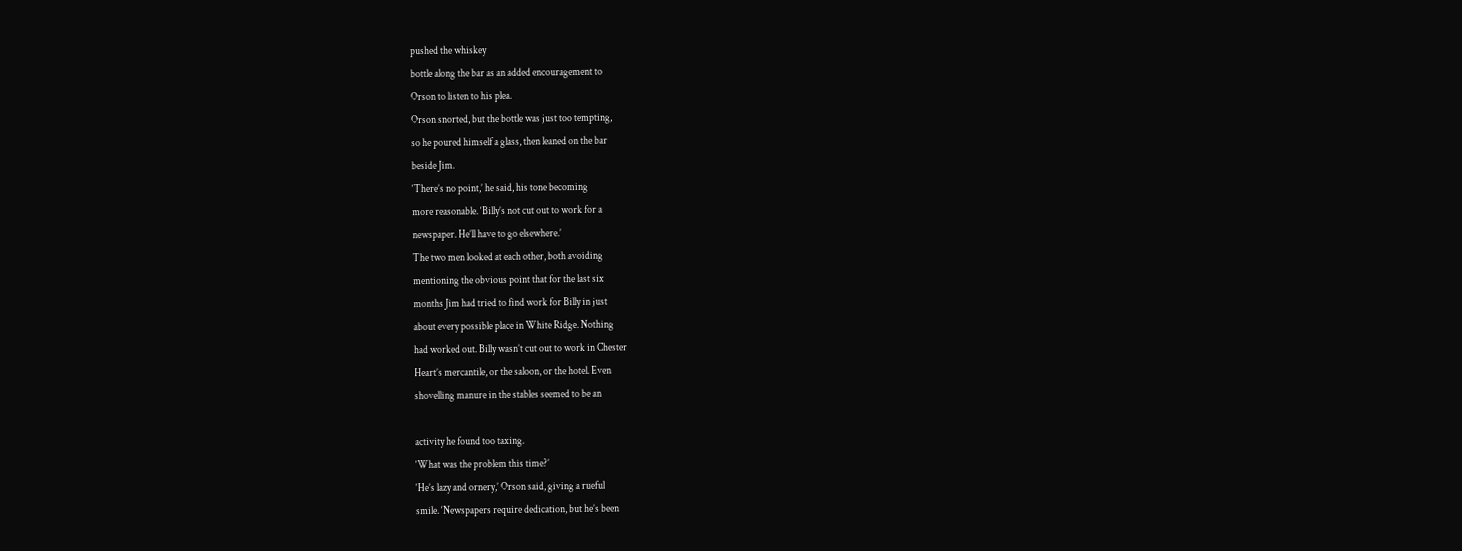pushed the whiskey
bottle along the bar as an added encouragement to
Orson to listen to his plea.
Orson snorted, but the bottle was just too tempting,
so he poured himself a glass, then leaned on the bar
beside Jim.
‘There’s no point,’ he said, his tone becoming
more reasonable. ‘Billy’s not cut out to work for a
newspaper. He’ll have to go elsewhere.’
The two men looked at each other, both avoiding
mentioning the obvious point that for the last six
months Jim had tried to find work for Billy in just
about every possible place in White Ridge. Nothing
had worked out. Billy wasn’t cut out to work in Chester
Heart’s mercantile, or the saloon, or the hotel. Even
shovelling manure in the stables seemed to be an

activity he found too taxing.
‘What was the problem this time?’
‘He’s lazy and ornery,’ Orson said, giving a rueful
smile. ‘Newspapers require dedication, but he’s been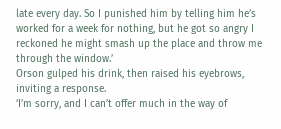late every day. So I punished him by telling him he’s
worked for a week for nothing, but he got so angry I
reckoned he might smash up the place and throw me
through the window.’
Orson gulped his drink, then raised his eyebrows,
inviting a response.
‘I’m sorry, and I can’t offer much in the way of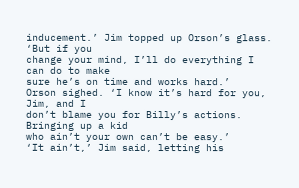inducement.’ Jim topped up Orson’s glass. ‘But if you
change your mind, I’ll do everything I can do to make
sure he’s on time and works hard.’
Orson sighed. ‘I know it’s hard for you, Jim, and I
don’t blame you for Billy’s actions. Bringing up a kid
who ain’t your own can’t be easy.’
‘It ain’t,’ Jim said, letting his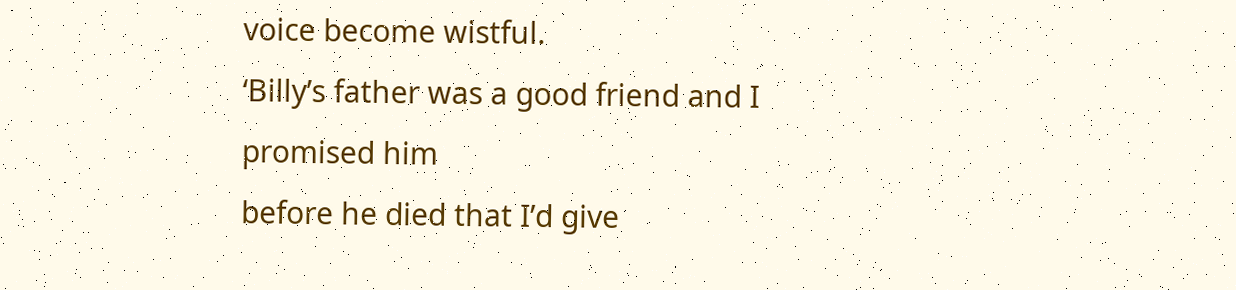voice become wistful.
‘Billy’s father was a good friend and I promised him
before he died that I’d give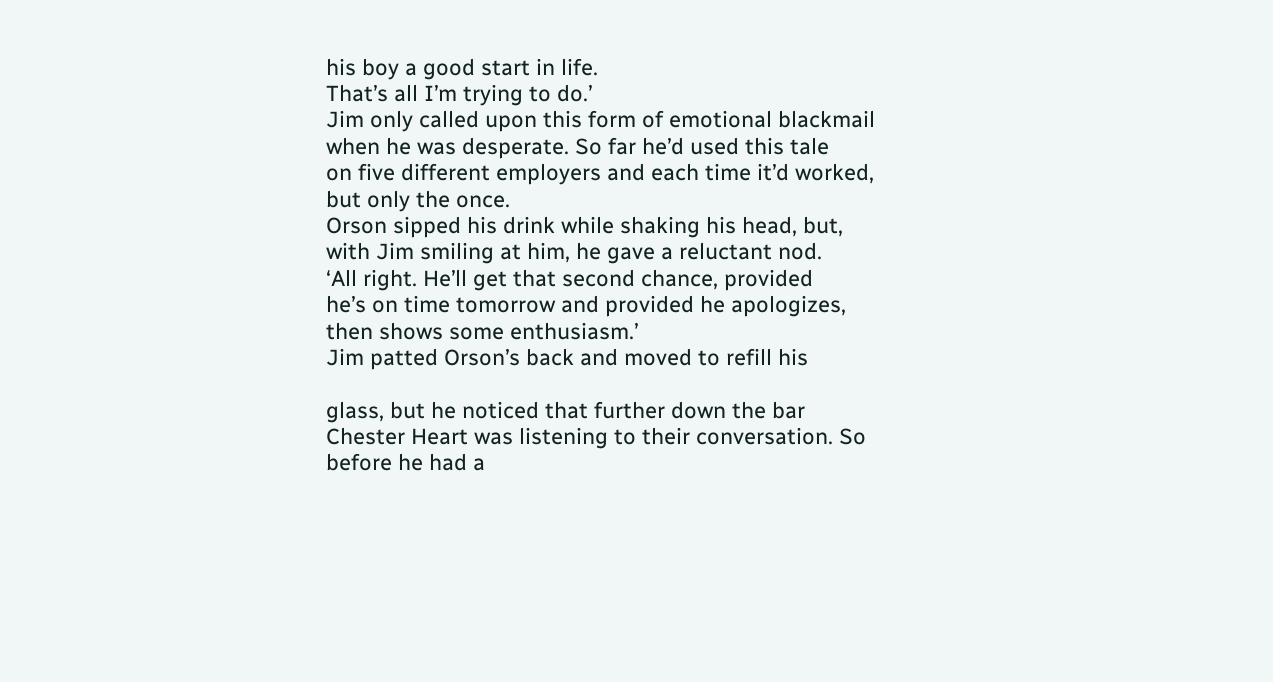his boy a good start in life.
That’s all I’m trying to do.’
Jim only called upon this form of emotional blackmail
when he was desperate. So far he’d used this tale
on five different employers and each time it’d worked,
but only the once.
Orson sipped his drink while shaking his head, but,
with Jim smiling at him, he gave a reluctant nod.
‘All right. He’ll get that second chance, provided
he’s on time tomorrow and provided he apologizes,
then shows some enthusiasm.’
Jim patted Orson’s back and moved to refill his

glass, but he noticed that further down the bar
Chester Heart was listening to their conversation. So
before he had a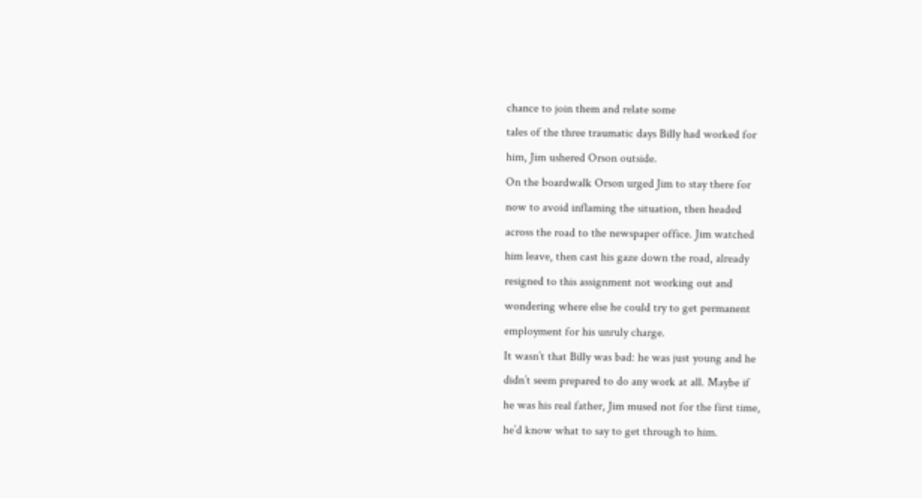chance to join them and relate some
tales of the three traumatic days Billy had worked for
him, Jim ushered Orson outside.
On the boardwalk Orson urged Jim to stay there for
now to avoid inflaming the situation, then headed
across the road to the newspaper office. Jim watched
him leave, then cast his gaze down the road, already
resigned to this assignment not working out and
wondering where else he could try to get permanent
employment for his unruly charge.
It wasn’t that Billy was bad: he was just young and he
didn’t seem prepared to do any work at all. Maybe if
he was his real father, Jim mused not for the first time,
he’d know what to say to get through to him.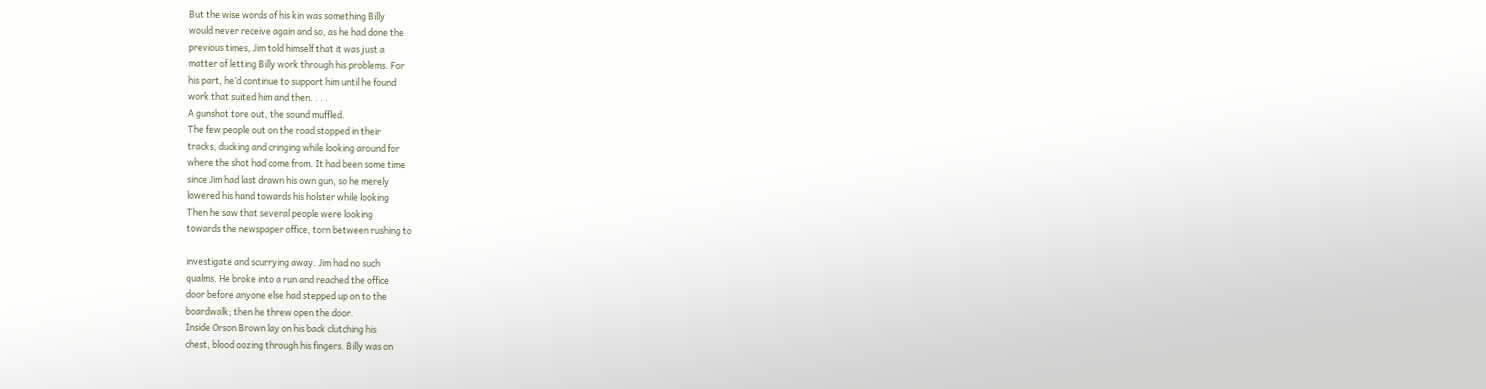But the wise words of his kin was something Billy
would never receive again and so, as he had done the
previous times, Jim told himself that it was just a
matter of letting Billy work through his problems. For
his part, he’d continue to support him until he found
work that suited him and then. . . .
A gunshot tore out, the sound muffled.
The few people out on the road stopped in their
tracks, ducking and cringing while looking around for
where the shot had come from. It had been some time
since Jim had last drawn his own gun, so he merely
lowered his hand towards his holster while looking
Then he saw that several people were looking
towards the newspaper office, torn between rushing to

investigate and scurrying away. Jim had no such
qualms. He broke into a run and reached the office
door before anyone else had stepped up on to the
boardwalk; then he threw open the door.
Inside Orson Brown lay on his back clutching his
chest, blood oozing through his fingers. Billy was on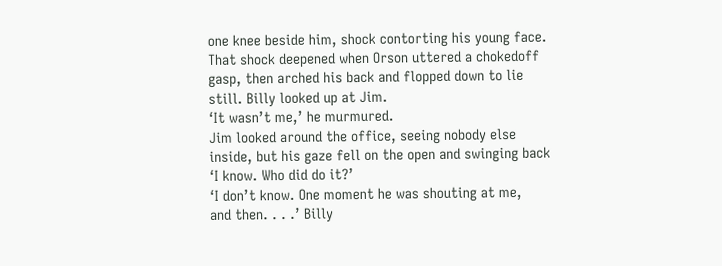one knee beside him, shock contorting his young face.
That shock deepened when Orson uttered a chokedoff
gasp, then arched his back and flopped down to lie
still. Billy looked up at Jim.
‘It wasn’t me,’ he murmured.
Jim looked around the office, seeing nobody else
inside, but his gaze fell on the open and swinging back
‘I know. Who did do it?’
‘I don’t know. One moment he was shouting at me,
and then. . . .’ Billy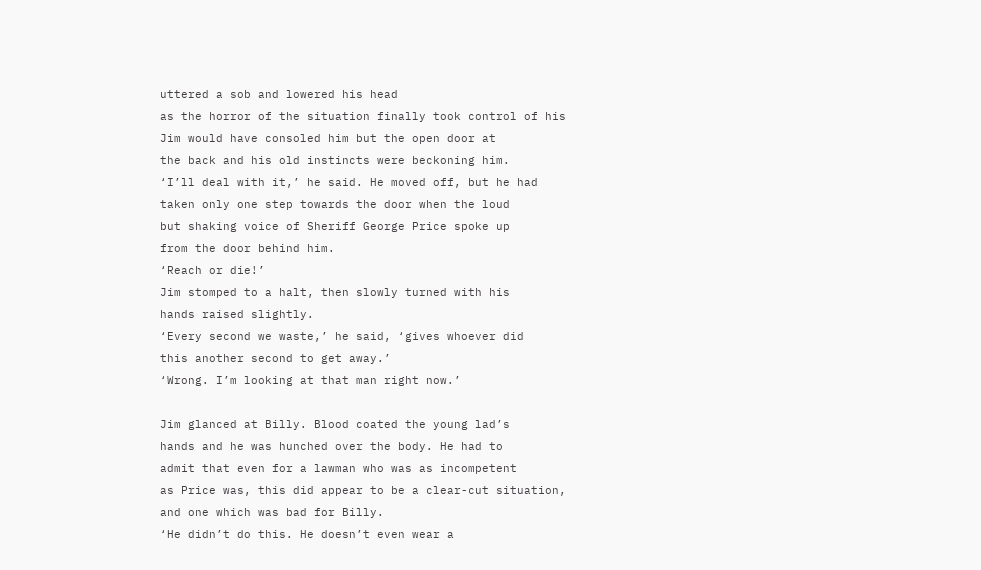uttered a sob and lowered his head
as the horror of the situation finally took control of his
Jim would have consoled him but the open door at
the back and his old instincts were beckoning him.
‘I’ll deal with it,’ he said. He moved off, but he had
taken only one step towards the door when the loud
but shaking voice of Sheriff George Price spoke up
from the door behind him.
‘Reach or die!’
Jim stomped to a halt, then slowly turned with his
hands raised slightly.
‘Every second we waste,’ he said, ‘gives whoever did
this another second to get away.’
‘Wrong. I’m looking at that man right now.’

Jim glanced at Billy. Blood coated the young lad’s
hands and he was hunched over the body. He had to
admit that even for a lawman who was as incompetent
as Price was, this did appear to be a clear-cut situation,
and one which was bad for Billy.
‘He didn’t do this. He doesn’t even wear a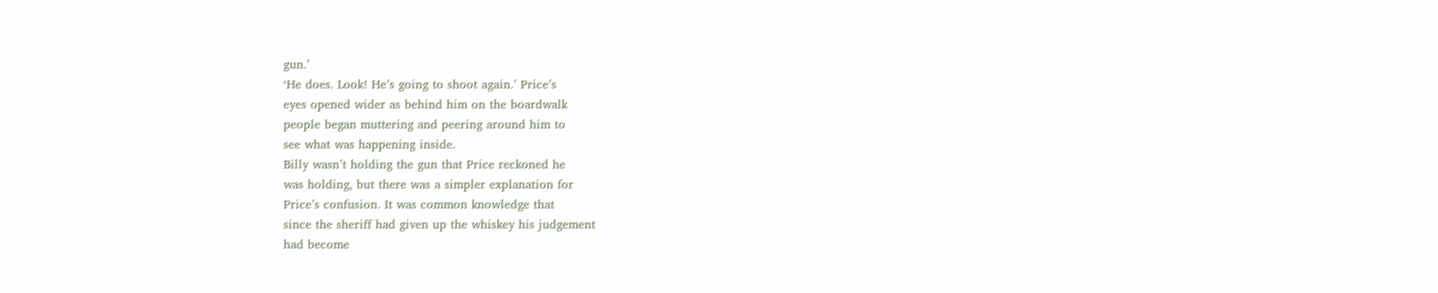gun.’
‘He does. Look! He’s going to shoot again.’ Price’s
eyes opened wider as behind him on the boardwalk
people began muttering and peering around him to
see what was happening inside.
Billy wasn’t holding the gun that Price reckoned he
was holding, but there was a simpler explanation for
Price’s confusion. It was common knowledge that
since the sheriff had given up the whiskey his judgement
had become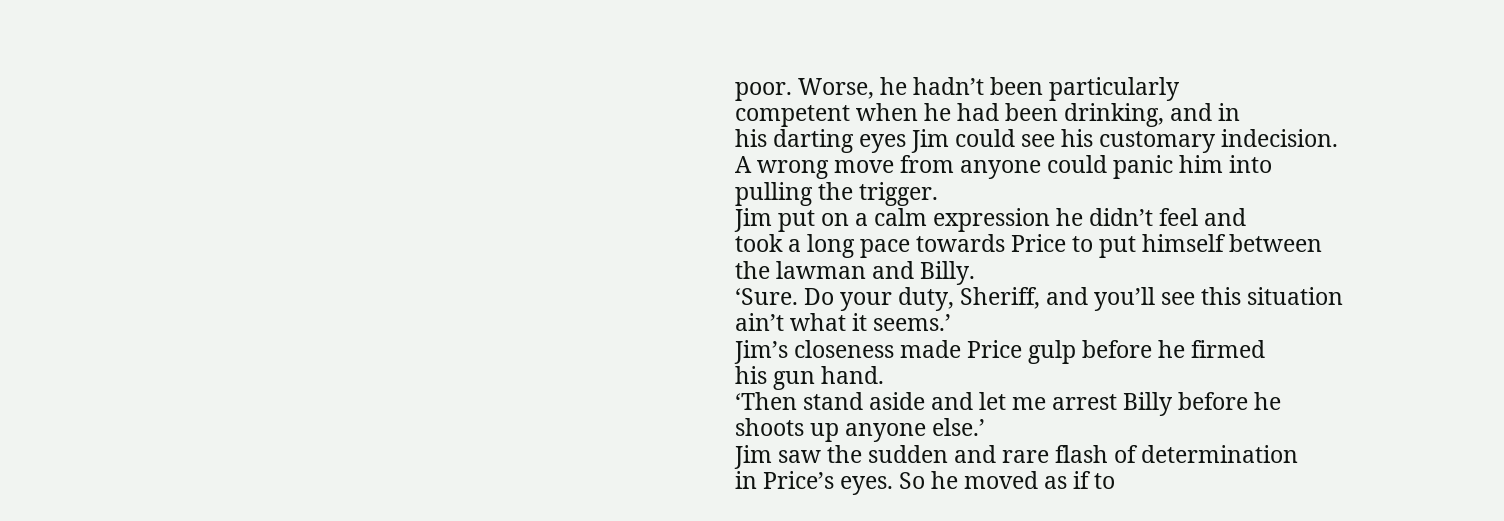poor. Worse, he hadn’t been particularly
competent when he had been drinking, and in
his darting eyes Jim could see his customary indecision.
A wrong move from anyone could panic him into
pulling the trigger.
Jim put on a calm expression he didn’t feel and
took a long pace towards Price to put himself between
the lawman and Billy.
‘Sure. Do your duty, Sheriff, and you’ll see this situation
ain’t what it seems.’
Jim’s closeness made Price gulp before he firmed
his gun hand.
‘Then stand aside and let me arrest Billy before he
shoots up anyone else.’
Jim saw the sudden and rare flash of determination
in Price’s eyes. So he moved as if to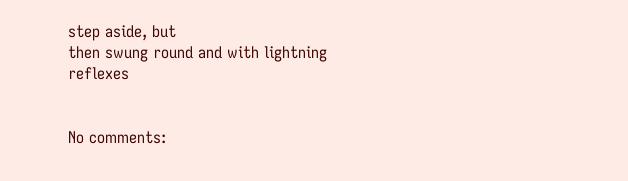step aside, but
then swung round and with lightning reflexes


No comments: